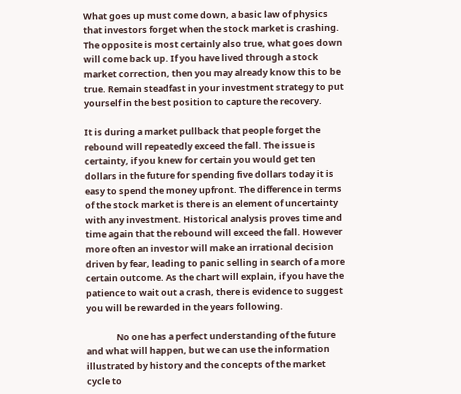What goes up must come down, a basic law of physics that investors forget when the stock market is crashing. The opposite is most certainly also true, what goes down will come back up. If you have lived through a stock market correction, then you may already know this to be true. Remain steadfast in your investment strategy to put yourself in the best position to capture the recovery.

It is during a market pullback that people forget the rebound will repeatedly exceed the fall. The issue is certainty, if you knew for certain you would get ten dollars in the future for spending five dollars today it is easy to spend the money upfront. The difference in terms of the stock market is there is an element of uncertainty with any investment. Historical analysis proves time and time again that the rebound will exceed the fall. However more often an investor will make an irrational decision driven by fear, leading to panic selling in search of a more certain outcome. As the chart will explain, if you have the patience to wait out a crash, there is evidence to suggest you will be rewarded in the years following.

               No one has a perfect understanding of the future and what will happen, but we can use the information illustrated by history and the concepts of the market cycle to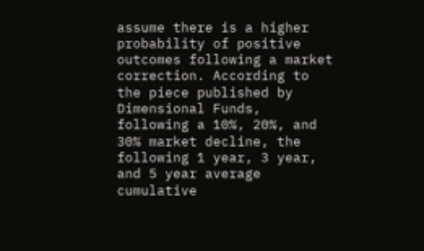assume there is a higher probability of positive outcomes following a market correction. According to the piece published by Dimensional Funds, following a 10%, 20%, and 30% market decline, the following 1 year, 3 year, and 5 year average cumulative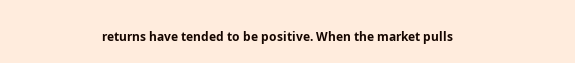returns have tended to be positive. When the market pulls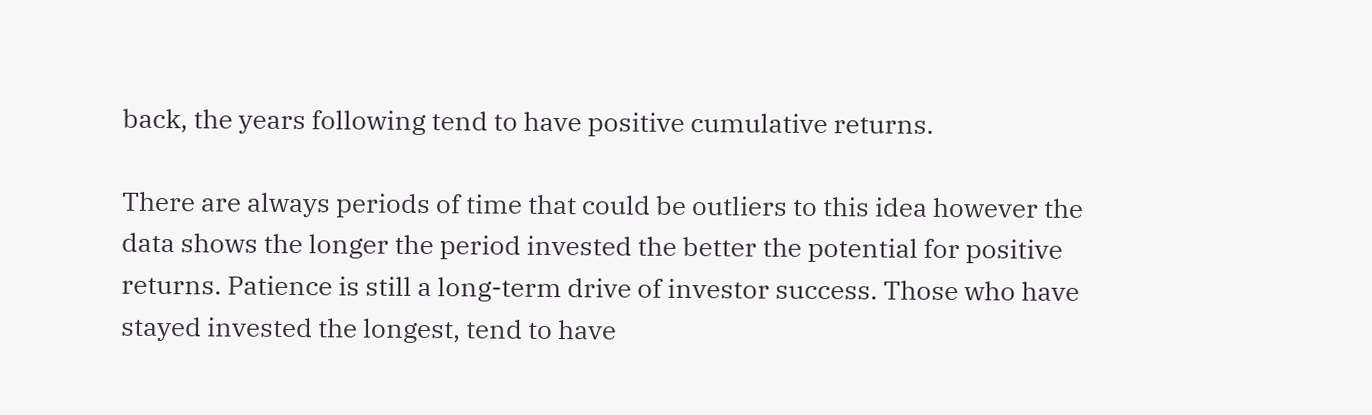back, the years following tend to have positive cumulative returns.

There are always periods of time that could be outliers to this idea however the data shows the longer the period invested the better the potential for positive returns. Patience is still a long-term drive of investor success. Those who have stayed invested the longest, tend to have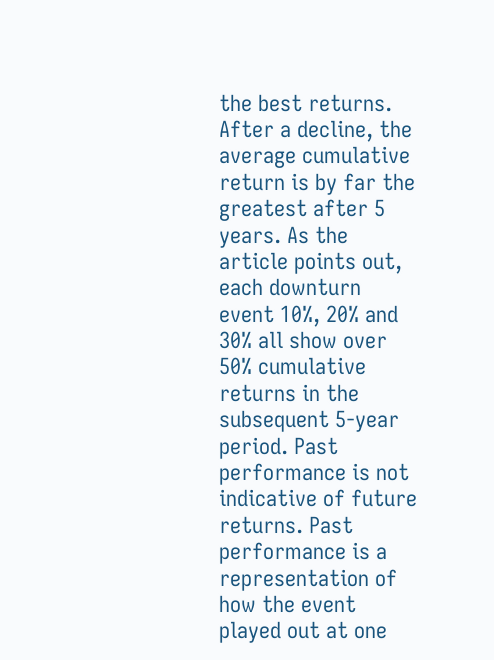the best returns. After a decline, the average cumulative return is by far the greatest after 5 years. As the article points out, each downturn event 10%, 20% and 30% all show over 50% cumulative returns in the subsequent 5-year period. Past performance is not indicative of future returns. Past performance is a representation of how the event played out at one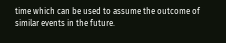time which can be used to assume the outcome of similar events in the future.